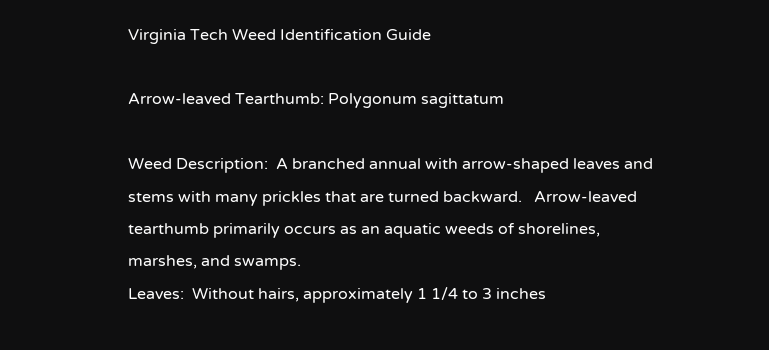Virginia Tech Weed Identification Guide

Arrow-leaved Tearthumb: Polygonum sagittatum

Weed Description:  A branched annual with arrow-shaped leaves and stems with many prickles that are turned backward.   Arrow-leaved tearthumb primarily occurs as an aquatic weeds of shorelines, marshes, and swamps.
Leaves:  Without hairs, approximately 1 1/4 to 3 inches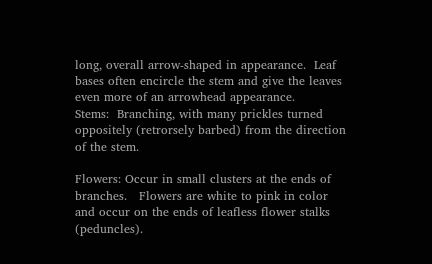long, overall arrow-shaped in appearance.  Leaf bases often encircle the stem and give the leaves even more of an arrowhead appearance.
Stems:  Branching, with many prickles turned oppositely (retrorsely barbed) from the direction of the stem.

Flowers: Occur in small clusters at the ends of branches.   Flowers are white to pink in color and occur on the ends of leafless flower stalks (peduncles).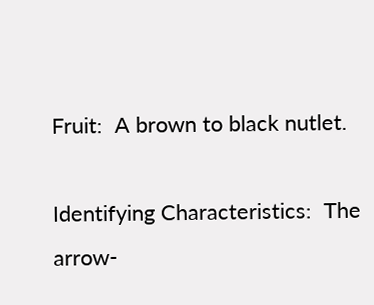Fruit:  A brown to black nutlet.

Identifying Characteristics:  The arrow-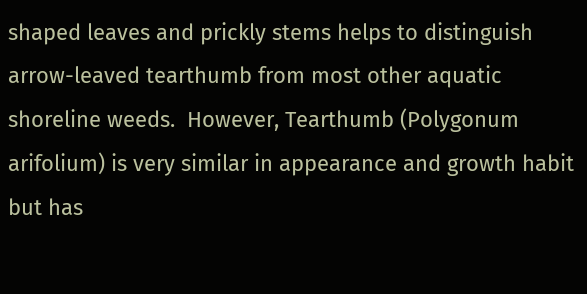shaped leaves and prickly stems helps to distinguish arrow-leaved tearthumb from most other aquatic shoreline weeds.  However, Tearthumb (Polygonum arifolium) is very similar in appearance and growth habit but has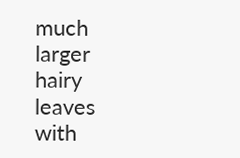much larger hairy leaves with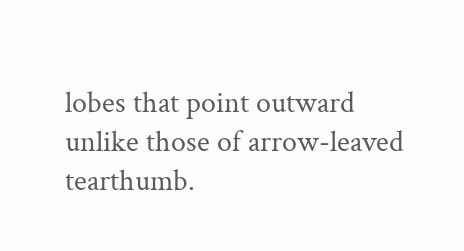lobes that point outward unlike those of arrow-leaved tearthumb.